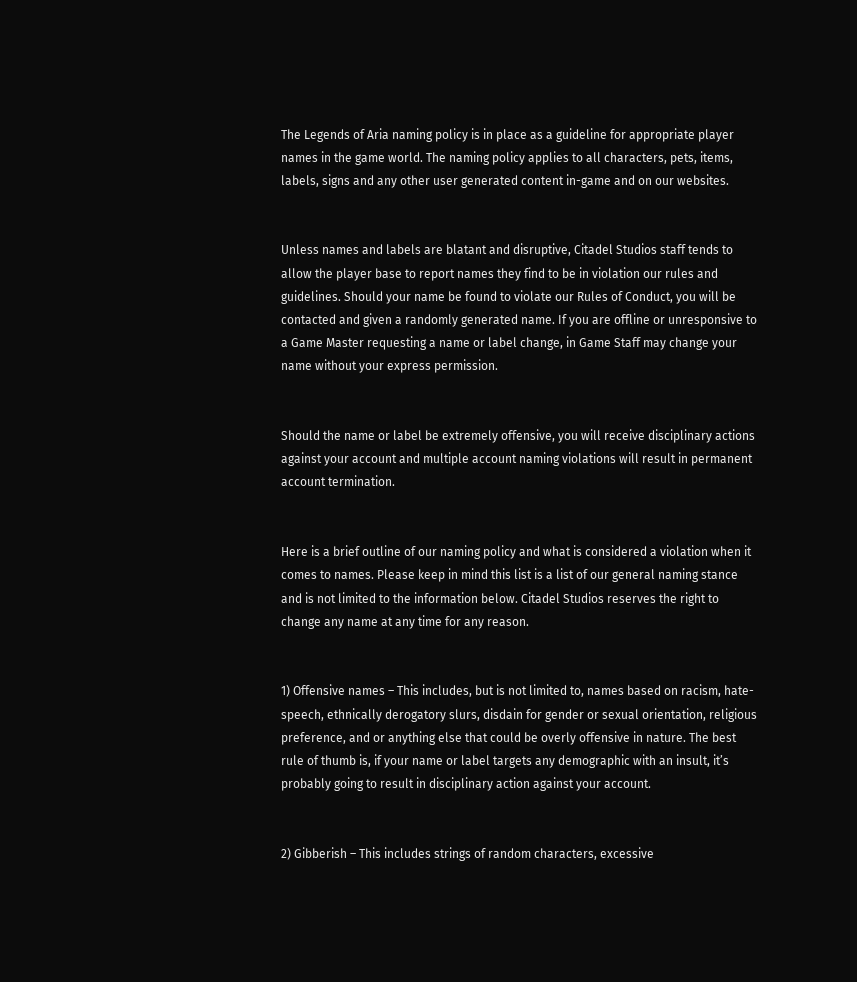The Legends of Aria naming policy is in place as a guideline for appropriate player names in the game world. The naming policy applies to all characters, pets, items, labels, signs and any other user generated content in-game and on our websites.


Unless names and labels are blatant and disruptive, Citadel Studios staff tends to allow the player base to report names they find to be in violation our rules and guidelines. Should your name be found to violate our Rules of Conduct, you will be contacted and given a randomly generated name. If you are offline or unresponsive to a Game Master requesting a name or label change, in Game Staff may change your name without your express permission.


Should the name or label be extremely offensive, you will receive disciplinary actions against your account and multiple account naming violations will result in permanent account termination.


Here is a brief outline of our naming policy and what is considered a violation when it comes to names. Please keep in mind this list is a list of our general naming stance and is not limited to the information below. Citadel Studios reserves the right to change any name at any time for any reason.


1) Offensive names – This includes, but is not limited to, names based on racism, hate-speech, ethnically derogatory slurs, disdain for gender or sexual orientation, religious preference, and or anything else that could be overly offensive in nature. The best rule of thumb is, if your name or label targets any demographic with an insult, it’s probably going to result in disciplinary action against your account.


2) Gibberish – This includes strings of random characters, excessive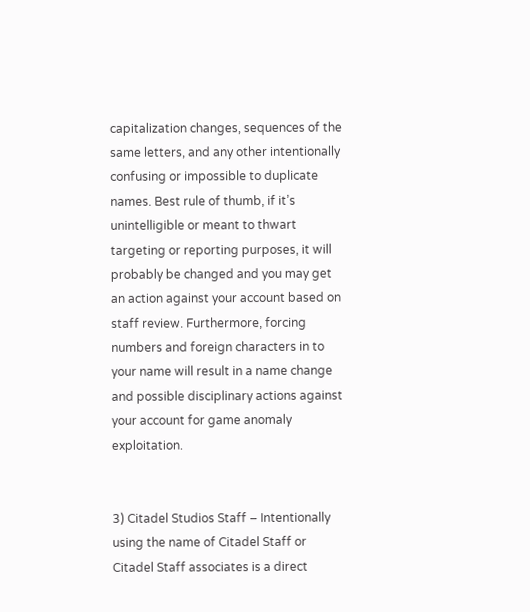capitalization changes, sequences of the same letters, and any other intentionally confusing or impossible to duplicate names. Best rule of thumb, if it’s unintelligible or meant to thwart targeting or reporting purposes, it will probably be changed and you may get an action against your account based on staff review. Furthermore, forcing numbers and foreign characters in to your name will result in a name change and possible disciplinary actions against your account for game anomaly exploitation.


3) Citadel Studios Staff – Intentionally using the name of Citadel Staff or Citadel Staff associates is a direct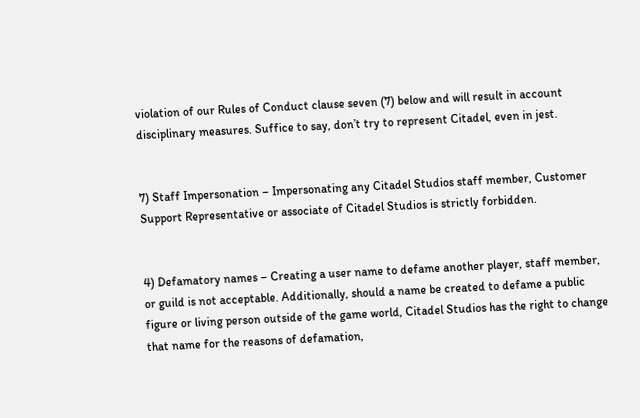violation of our Rules of Conduct clause seven (7) below and will result in account disciplinary measures. Suffice to say, don’t try to represent Citadel, even in jest.


7) Staff Impersonation – Impersonating any Citadel Studios staff member, Customer Support Representative or associate of Citadel Studios is strictly forbidden.


4) Defamatory names – Creating a user name to defame another player, staff member, or guild is not acceptable. Additionally, should a name be created to defame a public figure or living person outside of the game world, Citadel Studios has the right to change that name for the reasons of defamation,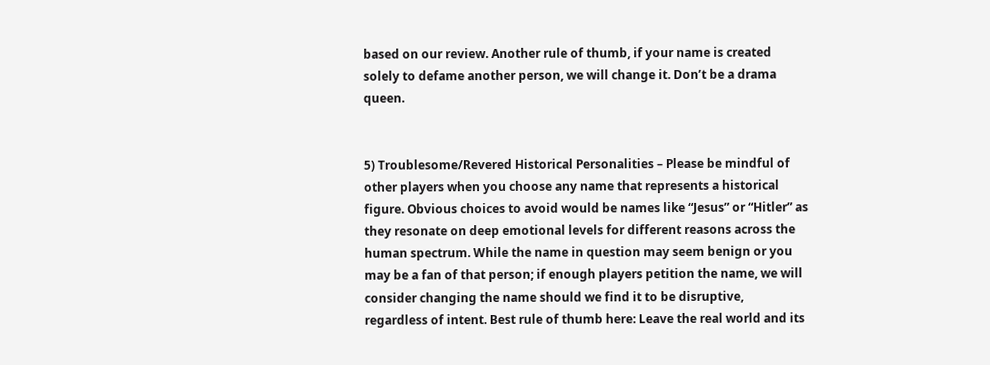based on our review. Another rule of thumb, if your name is created solely to defame another person, we will change it. Don’t be a drama queen.


5) Troublesome/Revered Historical Personalities – Please be mindful of other players when you choose any name that represents a historical figure. Obvious choices to avoid would be names like “Jesus” or “Hitler” as they resonate on deep emotional levels for different reasons across the human spectrum. While the name in question may seem benign or you may be a fan of that person; if enough players petition the name, we will consider changing the name should we find it to be disruptive, regardless of intent. Best rule of thumb here: Leave the real world and its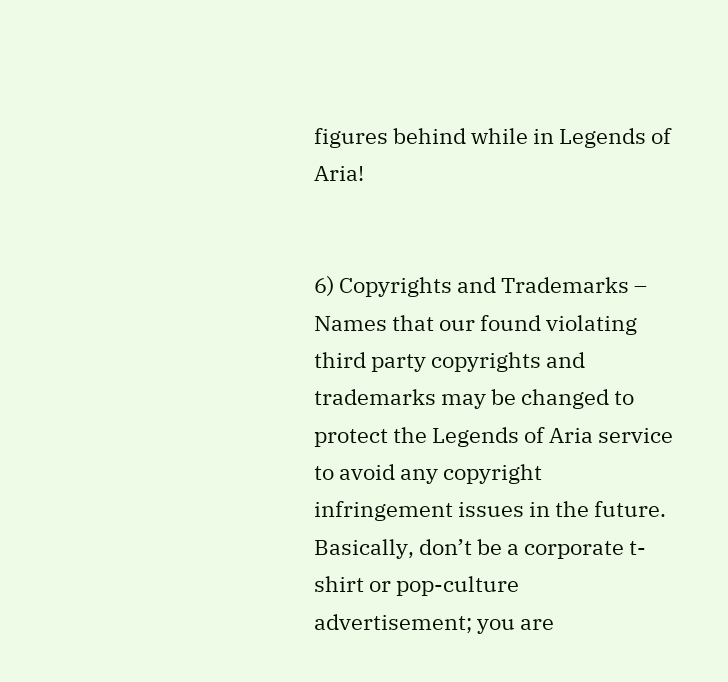figures behind while in Legends of Aria!


6) Copyrights and Trademarks – Names that our found violating third party copyrights and trademarks may be changed to protect the Legends of Aria service to avoid any copyright infringement issues in the future. Basically, don’t be a corporate t-shirt or pop-culture advertisement; you are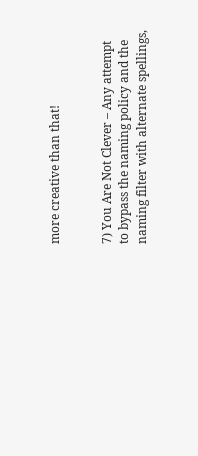more creative than that!


7) You Are Not Clever – Any attempt to bypass the naming policy and the naming filter with alternate spellings,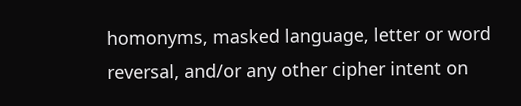homonyms, masked language, letter or word reversal, and/or any other cipher intent on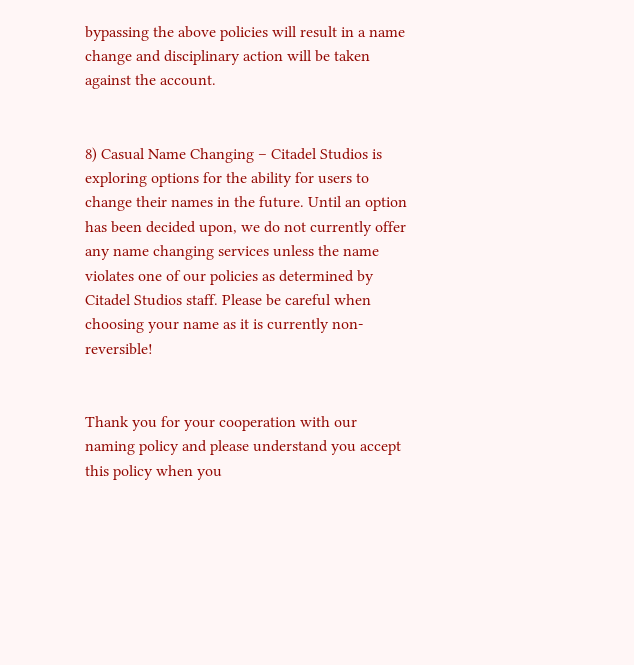bypassing the above policies will result in a name change and disciplinary action will be taken against the account.


8) Casual Name Changing – Citadel Studios is exploring options for the ability for users to change their names in the future. Until an option has been decided upon, we do not currently offer any name changing services unless the name violates one of our policies as determined by Citadel Studios staff. Please be careful when choosing your name as it is currently non-reversible!


Thank you for your cooperation with our naming policy and please understand you accept this policy when you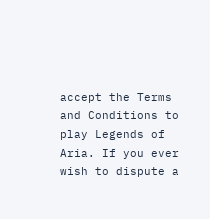accept the Terms and Conditions to play Legends of Aria. If you ever wish to dispute a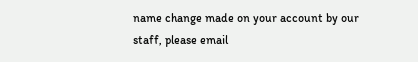name change made on your account by our staff, please email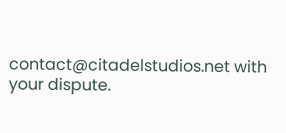contact@citadelstudios.net with your dispute.